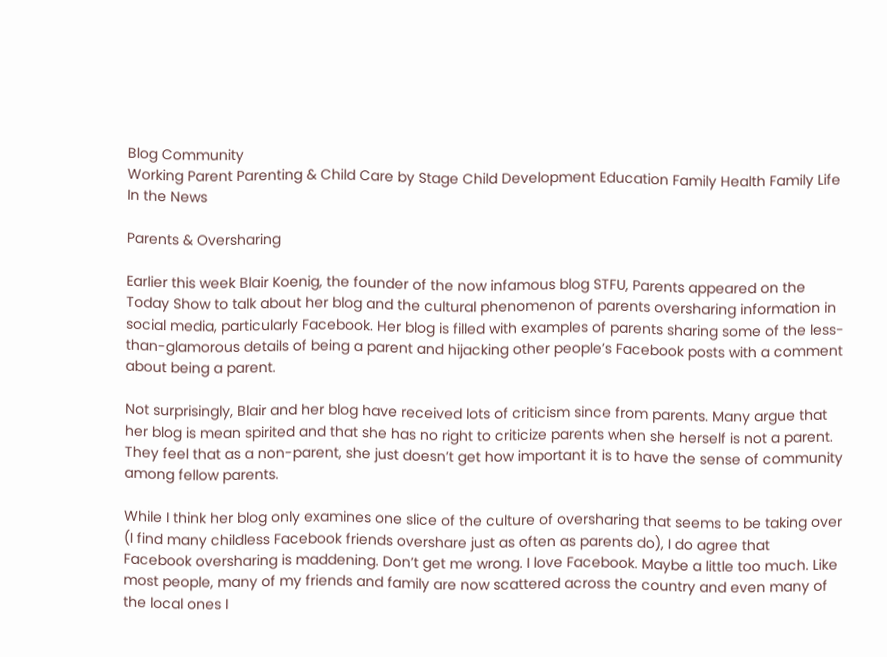Blog Community
Working Parent Parenting & Child Care by Stage Child Development Education Family Health Family Life In the News

Parents & Oversharing

Earlier this week Blair Koenig, the founder of the now infamous blog STFU, Parents appeared on the Today Show to talk about her blog and the cultural phenomenon of parents oversharing information in social media, particularly Facebook. Her blog is filled with examples of parents sharing some of the less-than-glamorous details of being a parent and hijacking other people’s Facebook posts with a comment about being a parent.

Not surprisingly, Blair and her blog have received lots of criticism since from parents. Many argue that her blog is mean spirited and that she has no right to criticize parents when she herself is not a parent. They feel that as a non-parent, she just doesn’t get how important it is to have the sense of community among fellow parents.

While I think her blog only examines one slice of the culture of oversharing that seems to be taking over (I find many childless Facebook friends overshare just as often as parents do), I do agree that  Facebook oversharing is maddening. Don’t get me wrong. I love Facebook. Maybe a little too much. Like most people, many of my friends and family are now scattered across the country and even many of the local ones I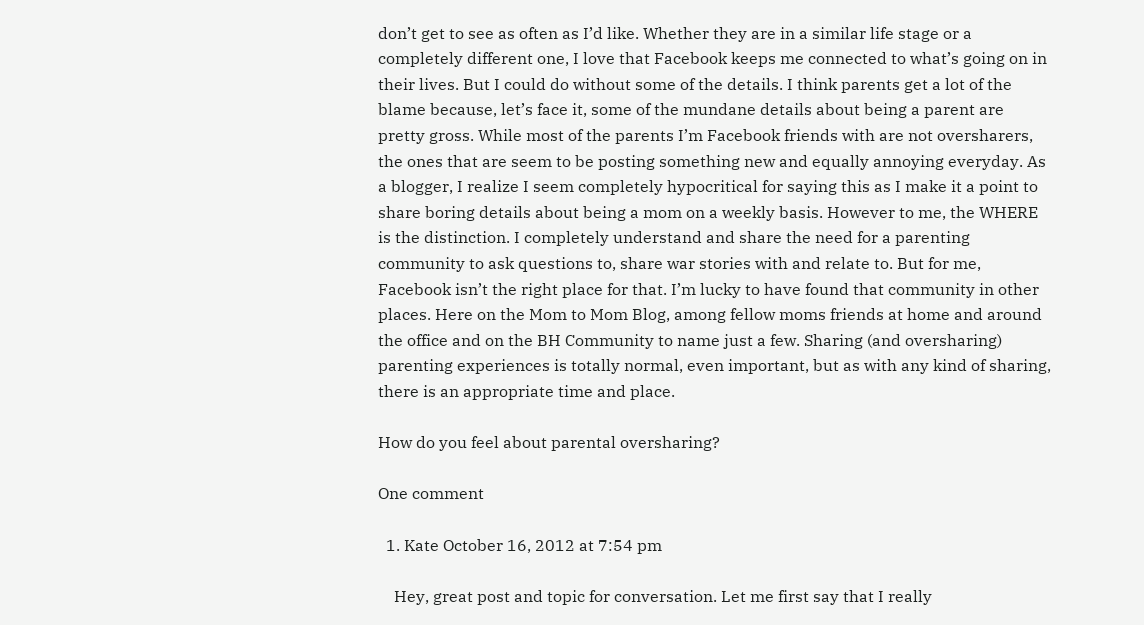don’t get to see as often as I’d like. Whether they are in a similar life stage or a completely different one, I love that Facebook keeps me connected to what’s going on in their lives. But I could do without some of the details. I think parents get a lot of the blame because, let’s face it, some of the mundane details about being a parent are pretty gross. While most of the parents I’m Facebook friends with are not oversharers, the ones that are seem to be posting something new and equally annoying everyday. As a blogger, I realize I seem completely hypocritical for saying this as I make it a point to share boring details about being a mom on a weekly basis. However to me, the WHERE is the distinction. I completely understand and share the need for a parenting community to ask questions to, share war stories with and relate to. But for me, Facebook isn’t the right place for that. I’m lucky to have found that community in other places. Here on the Mom to Mom Blog, among fellow moms friends at home and around the office and on the BH Community to name just a few. Sharing (and oversharing) parenting experiences is totally normal, even important, but as with any kind of sharing, there is an appropriate time and place.

How do you feel about parental oversharing?

One comment

  1. Kate October 16, 2012 at 7:54 pm

    Hey, great post and topic for conversation. Let me first say that I really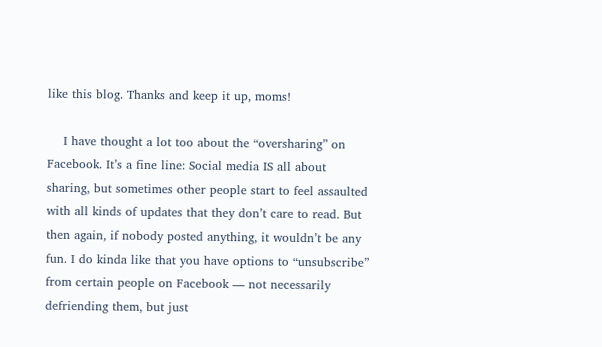like this blog. Thanks and keep it up, moms!

    I have thought a lot too about the “oversharing” on Facebook. It’s a fine line: Social media IS all about sharing, but sometimes other people start to feel assaulted with all kinds of updates that they don’t care to read. But then again, if nobody posted anything, it wouldn’t be any fun. I do kinda like that you have options to “unsubscribe” from certain people on Facebook — not necessarily defriending them, but just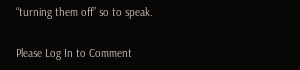“turning them off” so to speak.

Please Log In to Comment